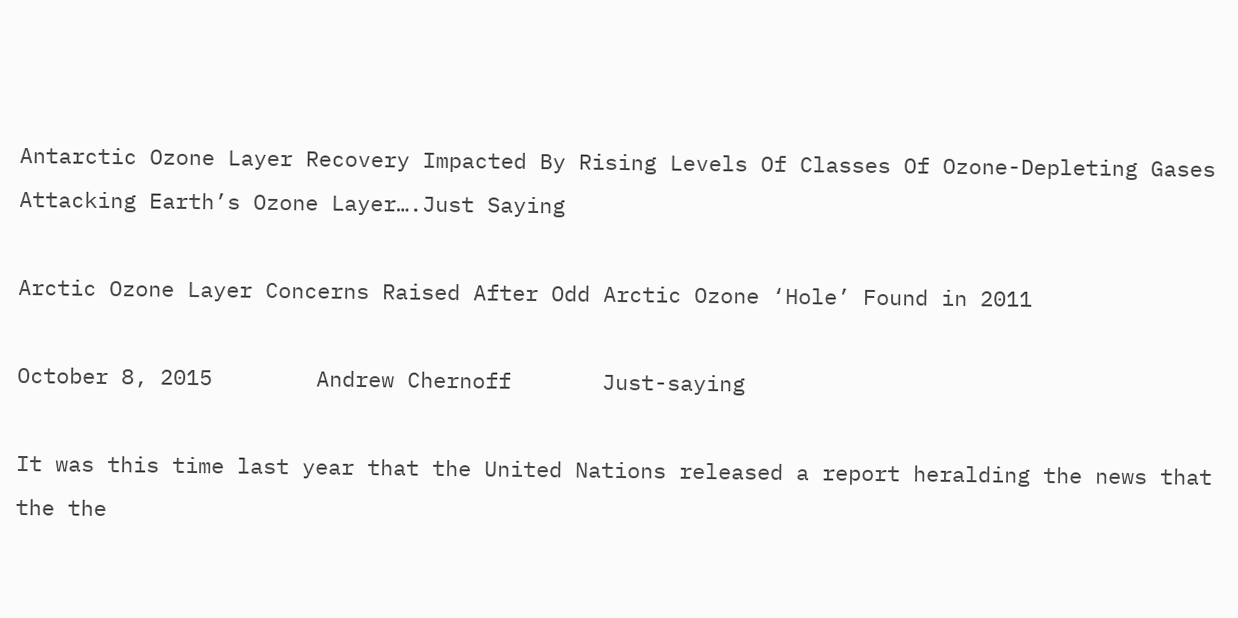Antarctic Ozone Layer Recovery Impacted By Rising Levels Of Classes Of Ozone-Depleting Gases Attacking Earth’s Ozone Layer….Just Saying

Arctic Ozone Layer Concerns Raised After Odd Arctic Ozone ‘Hole’ Found in 2011

October 8, 2015        Andrew Chernoff       Just-saying

It was this time last year that the United Nations released a report heralding the news that the the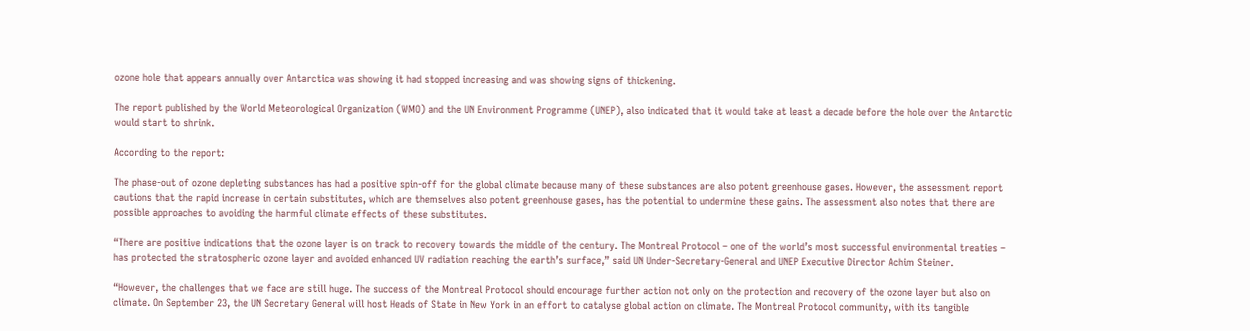ozone hole that appears annually over Antarctica was showing it had stopped increasing and was showing signs of thickening.

The report published by the World Meteorological Organization (WMO) and the UN Environment Programme (UNEP), also indicated that it would take at least a decade before the hole over the Antarctic would start to shrink.

According to the report:

The phase-out of ozone depleting substances has had a positive spin-off for the global climate because many of these substances are also potent greenhouse gases. However, the assessment report cautions that the rapid increase in certain substitutes, which are themselves also potent greenhouse gases, has the potential to undermine these gains. The assessment also notes that there are possible approaches to avoiding the harmful climate effects of these substitutes.

“There are positive indications that the ozone layer is on track to recovery towards the middle of the century. The Montreal Protocol – one of the world’s most successful environmental treaties – has protected the stratospheric ozone layer and avoided enhanced UV radiation reaching the earth’s surface,” said UN Under-Secretary-General and UNEP Executive Director Achim Steiner.

“However, the challenges that we face are still huge. The success of the Montreal Protocol should encourage further action not only on the protection and recovery of the ozone layer but also on climate. On September 23, the UN Secretary General will host Heads of State in New York in an effort to catalyse global action on climate. The Montreal Protocol community, with its tangible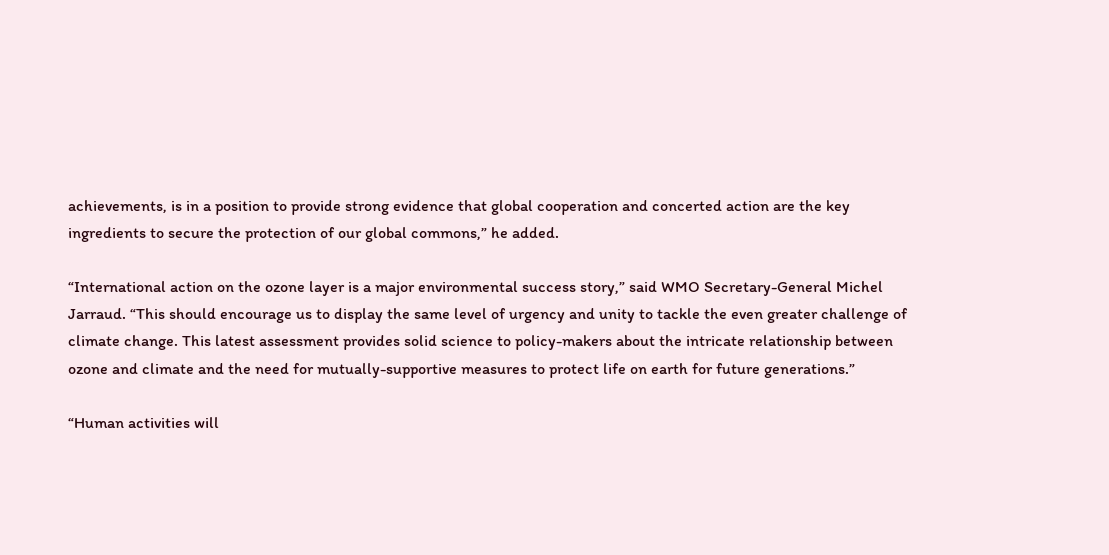achievements, is in a position to provide strong evidence that global cooperation and concerted action are the key ingredients to secure the protection of our global commons,” he added.

“International action on the ozone layer is a major environmental success story,” said WMO Secretary-General Michel Jarraud. “This should encourage us to display the same level of urgency and unity to tackle the even greater challenge of climate change. This latest assessment provides solid science to policy-makers about the intricate relationship between ozone and climate and the need for mutually-supportive measures to protect life on earth for future generations.”

“Human activities will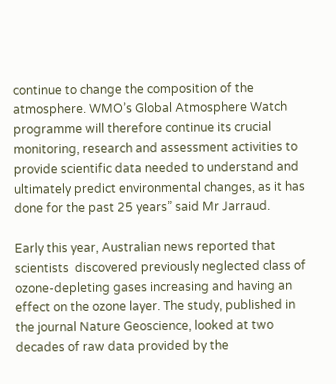continue to change the composition of the atmosphere. WMO’s Global Atmosphere Watch programme will therefore continue its crucial monitoring, research and assessment activities to provide scientific data needed to understand and ultimately predict environmental changes, as it has done for the past 25 years” said Mr Jarraud.

Early this year, Australian news reported that scientists  discovered previously neglected class of ozone-depleting gases increasing and having an effect on the ozone layer. The study, published in the journal Nature Geoscience, looked at two decades of raw data provided by the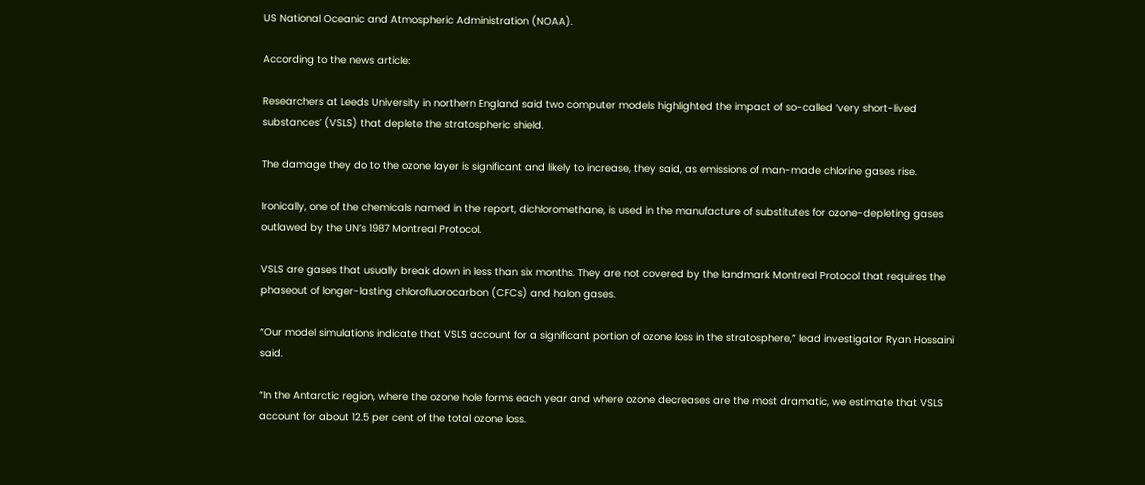US National Oceanic and Atmospheric Administration (NOAA).

According to the news article:

Researchers at Leeds University in northern England said two computer models highlighted the impact of so-called ‘very short-lived substances’ (VSLS) that deplete the stratospheric shield.

The damage they do to the ozone layer is significant and likely to increase, they said, as emissions of man-made chlorine gases rise.

Ironically, one of the chemicals named in the report, dichloromethane, is used in the manufacture of substitutes for ozone-depleting gases outlawed by the UN’s 1987 Montreal Protocol.

VSLS are gases that usually break down in less than six months. They are not covered by the landmark Montreal Protocol that requires the phaseout of longer-lasting chlorofluorocarbon (CFCs) and halon gases.

“Our model simulations indicate that VSLS account for a significant portion of ozone loss in the stratosphere,” lead investigator Ryan Hossaini said.

“In the Antarctic region, where the ozone hole forms each year and where ozone decreases are the most dramatic, we estimate that VSLS account for about 12.5 per cent of the total ozone loss.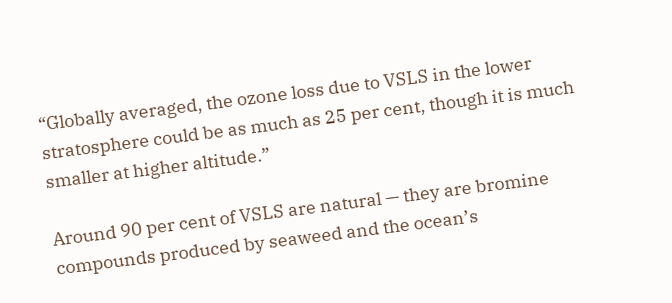“Globally averaged, the ozone loss due to VSLS in the lower stratosphere could be as much as 25 per cent, though it is much smaller at higher altitude.”

Around 90 per cent of VSLS are natural — they are bromine compounds produced by seaweed and the ocean’s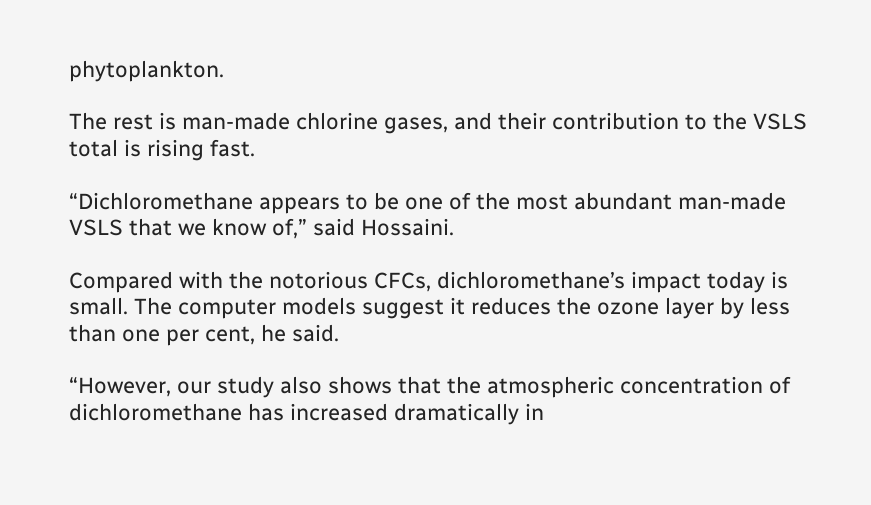phytoplankton.

The rest is man-made chlorine gases, and their contribution to the VSLS total is rising fast.

“Dichloromethane appears to be one of the most abundant man-made VSLS that we know of,” said Hossaini.

Compared with the notorious CFCs, dichloromethane’s impact today is small. The computer models suggest it reduces the ozone layer by less than one per cent, he said.

“However, our study also shows that the atmospheric concentration of dichloromethane has increased dramatically in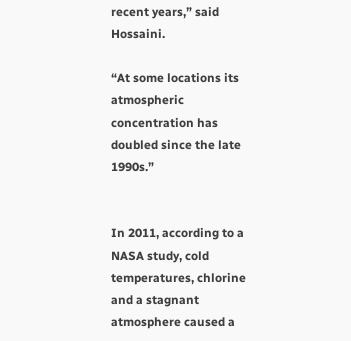recent years,” said Hossaini.

“At some locations its atmospheric concentration has doubled since the late 1990s.”


In 2011, according to a NASA study, cold temperatures, chlorine and a stagnant atmosphere caused a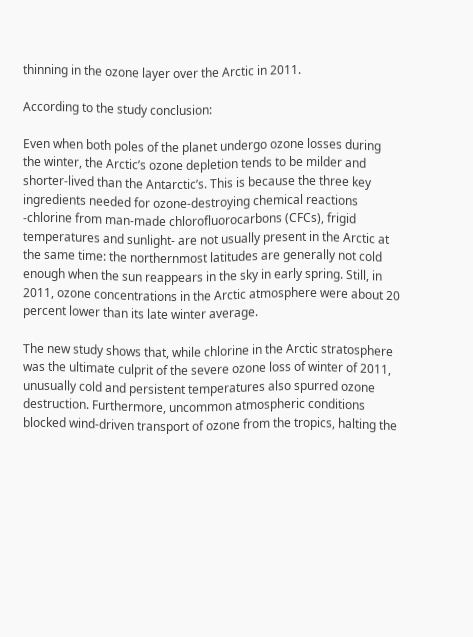thinning in the ozone layer over the Arctic in 2011.

According to the study conclusion:

Even when both poles of the planet undergo ozone losses during the winter, the Arctic’s ozone depletion tends to be milder and shorter-lived than the Antarctic’s. This is because the three key ingredients needed for ozone-destroying chemical reactions -chlorine from man-made chlorofluorocarbons (CFCs), frigid temperatures and sunlight- are not usually present in the Arctic at the same time: the northernmost latitudes are generally not cold enough when the sun reappears in the sky in early spring. Still, in 2011, ozone concentrations in the Arctic atmosphere were about 20 percent lower than its late winter average.

The new study shows that, while chlorine in the Arctic stratosphere was the ultimate culprit of the severe ozone loss of winter of 2011, unusually cold and persistent temperatures also spurred ozone destruction. Furthermore, uncommon atmospheric conditions blocked wind-driven transport of ozone from the tropics, halting the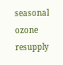seasonal ozone resupply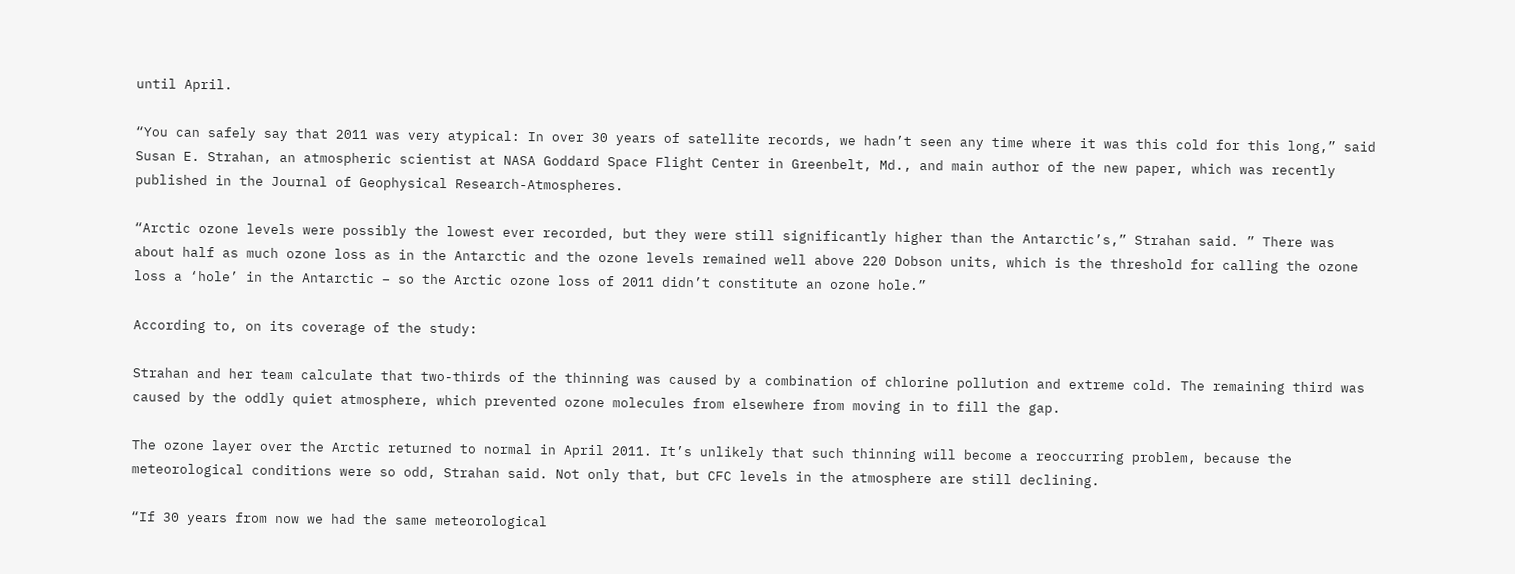until April.

“You can safely say that 2011 was very atypical: In over 30 years of satellite records, we hadn’t seen any time where it was this cold for this long,” said Susan E. Strahan, an atmospheric scientist at NASA Goddard Space Flight Center in Greenbelt, Md., and main author of the new paper, which was recently published in the Journal of Geophysical Research-Atmospheres.

“Arctic ozone levels were possibly the lowest ever recorded, but they were still significantly higher than the Antarctic’s,” Strahan said. ” There was about half as much ozone loss as in the Antarctic and the ozone levels remained well above 220 Dobson units, which is the threshold for calling the ozone loss a ‘hole’ in the Antarctic – so the Arctic ozone loss of 2011 didn’t constitute an ozone hole.”

According to, on its coverage of the study:

Strahan and her team calculate that two-thirds of the thinning was caused by a combination of chlorine pollution and extreme cold. The remaining third was caused by the oddly quiet atmosphere, which prevented ozone molecules from elsewhere from moving in to fill the gap.

The ozone layer over the Arctic returned to normal in April 2011. It’s unlikely that such thinning will become a reoccurring problem, because the meteorological conditions were so odd, Strahan said. Not only that, but CFC levels in the atmosphere are still declining.

“If 30 years from now we had the same meteorological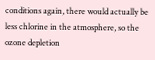conditions again, there would actually be less chlorine in the atmosphere, so the ozone depletion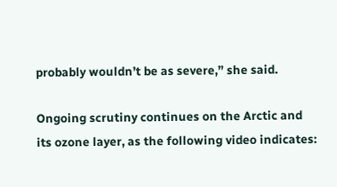probably wouldn’t be as severe,” she said.

Ongoing scrutiny continues on the Arctic and its ozone layer, as the following video indicates: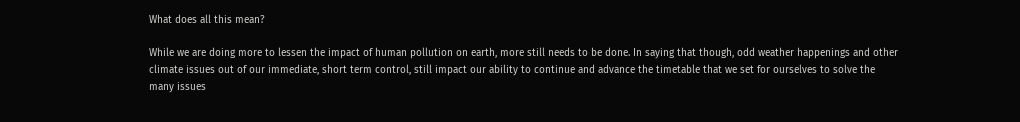What does all this mean?

While we are doing more to lessen the impact of human pollution on earth, more still needs to be done. In saying that though, odd weather happenings and other climate issues out of our immediate, short term control, still impact our ability to continue and advance the timetable that we set for ourselves to solve the many issues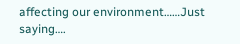affecting our environment……Just saying….